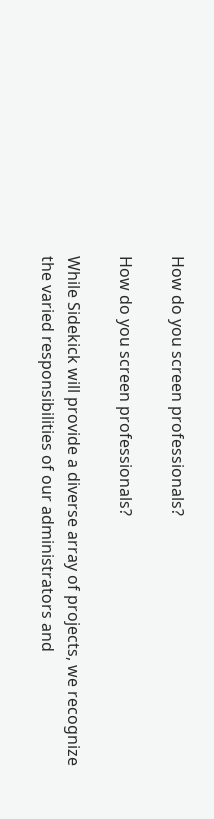How do you screen professionals?

How do you screen professionals?

While Sidekick will provide a diverse array of projects, we recognize the varied responsibilities of our administrators and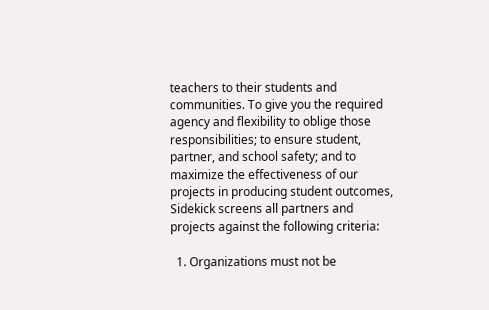teachers to their students and communities. To give you the required agency and flexibility to oblige those responsibilities; to ensure student, partner, and school safety; and to maximize the effectiveness of our projects in producing student outcomes, Sidekick screens all partners and projects against the following criteria:

  1. Organizations must not be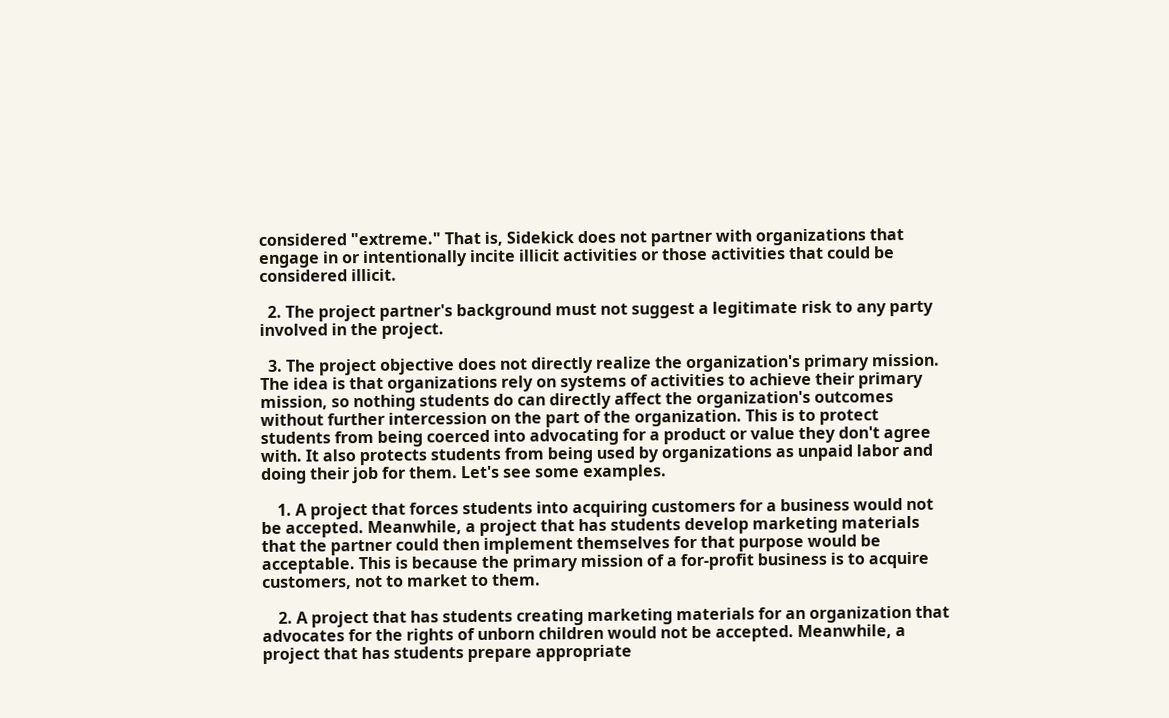considered "extreme." That is, Sidekick does not partner with organizations that engage in or intentionally incite illicit activities or those activities that could be considered illicit.

  2. The project partner's background must not suggest a legitimate risk to any party involved in the project.

  3. The project objective does not directly realize the organization's primary mission. The idea is that organizations rely on systems of activities to achieve their primary mission, so nothing students do can directly affect the organization's outcomes without further intercession on the part of the organization. This is to protect students from being coerced into advocating for a product or value they don't agree with. It also protects students from being used by organizations as unpaid labor and doing their job for them. Let's see some examples.

    1. A project that forces students into acquiring customers for a business would not be accepted. Meanwhile, a project that has students develop marketing materials that the partner could then implement themselves for that purpose would be acceptable. This is because the primary mission of a for-profit business is to acquire customers, not to market to them.

    2. A project that has students creating marketing materials for an organization that advocates for the rights of unborn children would not be accepted. Meanwhile, a project that has students prepare appropriate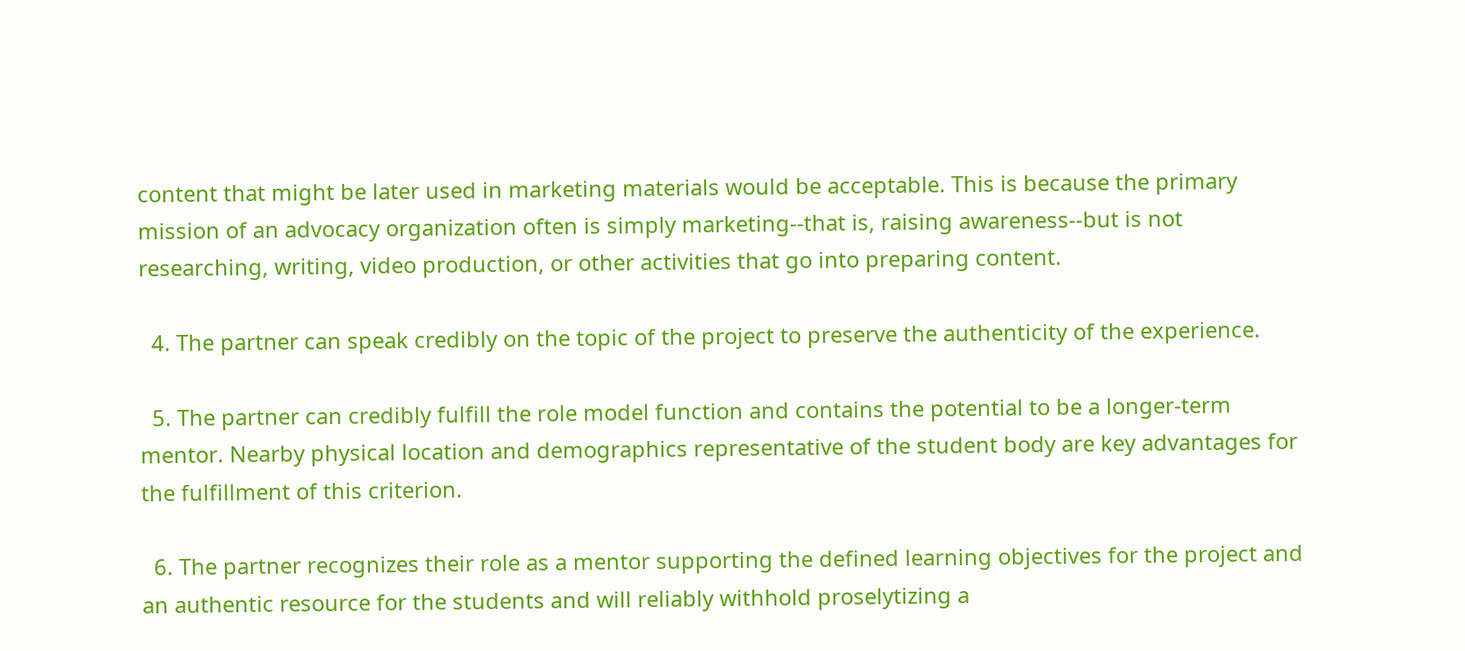content that might be later used in marketing materials would be acceptable. This is because the primary mission of an advocacy organization often is simply marketing--that is, raising awareness--but is not researching, writing, video production, or other activities that go into preparing content.

  4. The partner can speak credibly on the topic of the project to preserve the authenticity of the experience.

  5. The partner can credibly fulfill the role model function and contains the potential to be a longer-term mentor. Nearby physical location and demographics representative of the student body are key advantages for the fulfillment of this criterion.

  6. The partner recognizes their role as a mentor supporting the defined learning objectives for the project and an authentic resource for the students and will reliably withhold proselytizing a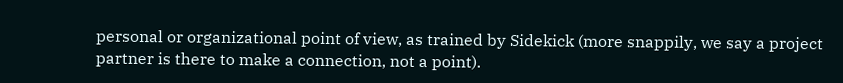personal or organizational point of view, as trained by Sidekick (more snappily, we say a project partner is there to make a connection, not a point).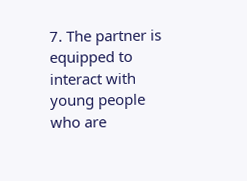7. The partner is equipped to interact with young people who are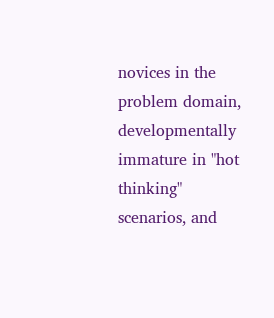novices in the problem domain, developmentally immature in "hot thinking" scenarios, and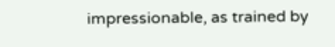impressionable, as trained by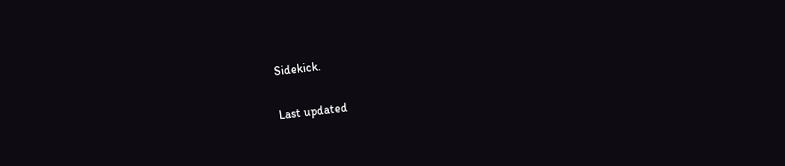Sidekick.

Last updated